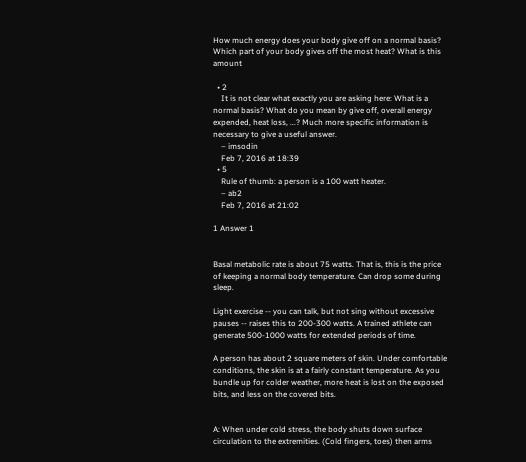How much energy does your body give off on a normal basis? Which part of your body gives off the most heat? What is this amount

  • 2
    It is not clear what exactly you are asking here: What is a normal basis? What do you mean by give off, overall energy expended, heat loss, ...? Much more specific information is necessary to give a useful answer.
    – imsodin
    Feb 7, 2016 at 18:39
  • 5
    Rule of thumb: a person is a 100 watt heater.
    – ab2
    Feb 7, 2016 at 21:02

1 Answer 1


Basal metabolic rate is about 75 watts. That is, this is the price of keeping a normal body temperature. Can drop some during sleep.

Light exercise -- you can talk, but not sing without excessive pauses -- raises this to 200-300 watts. A trained athlete can generate 500-1000 watts for extended periods of time.

A person has about 2 square meters of skin. Under comfortable conditions, the skin is at a fairly constant temperature. As you bundle up for colder weather, more heat is lost on the exposed bits, and less on the covered bits.


A: When under cold stress, the body shuts down surface circulation to the extremities. (Cold fingers, toes) then arms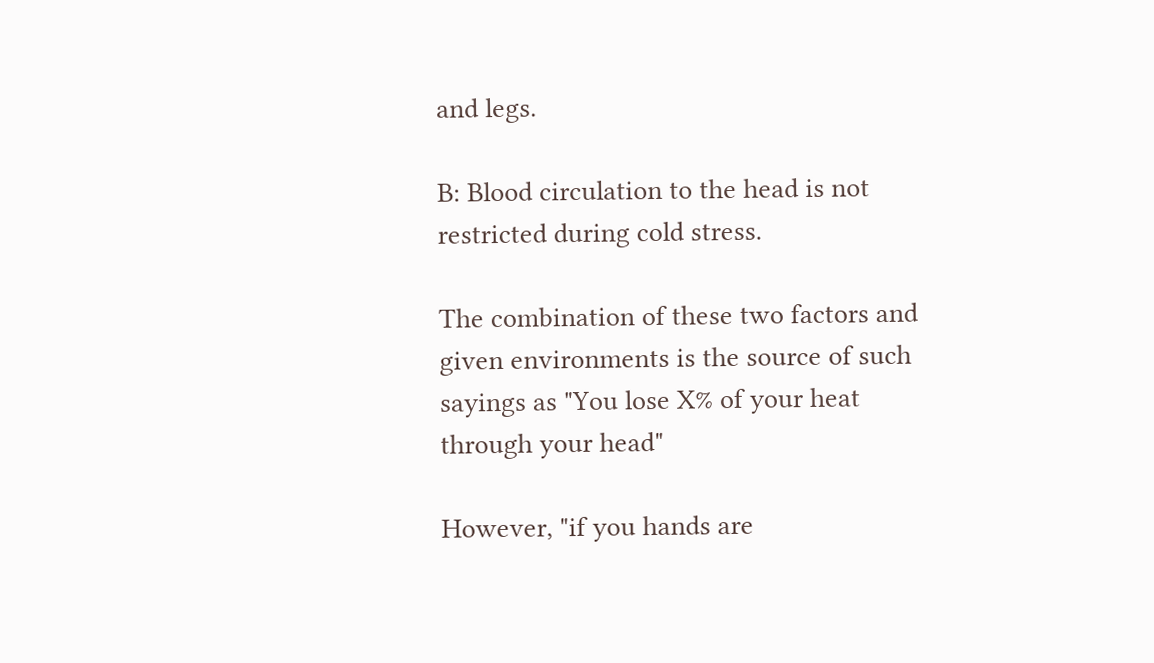and legs.

B: Blood circulation to the head is not restricted during cold stress.

The combination of these two factors and given environments is the source of such sayings as "You lose X% of your heat through your head"

However, "if you hands are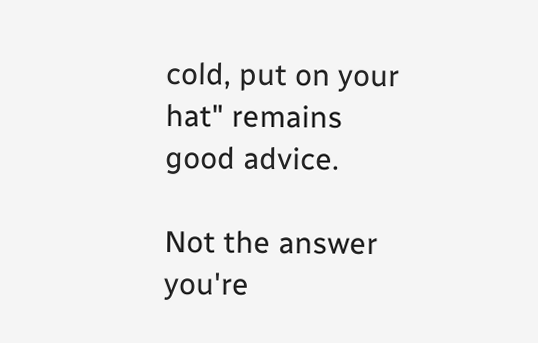cold, put on your hat" remains good advice.

Not the answer you're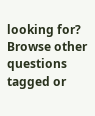looking for? Browse other questions tagged or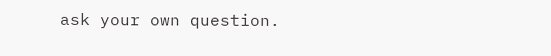ask your own question.